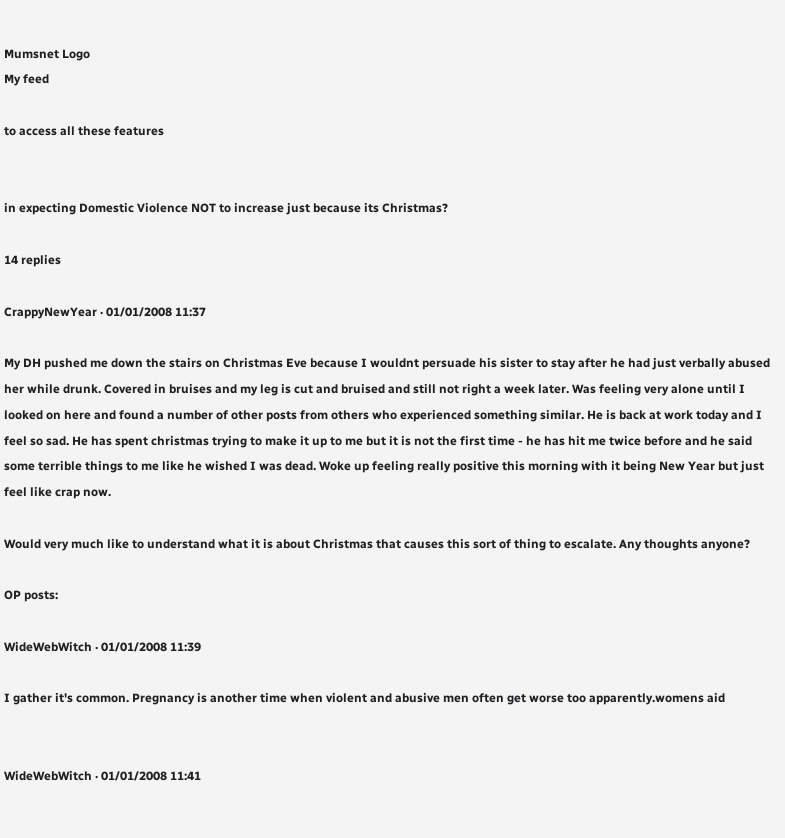Mumsnet Logo
My feed

to access all these features


in expecting Domestic Violence NOT to increase just because its Christmas?

14 replies

CrappyNewYear · 01/01/2008 11:37

My DH pushed me down the stairs on Christmas Eve because I wouldnt persuade his sister to stay after he had just verbally abused her while drunk. Covered in bruises and my leg is cut and bruised and still not right a week later. Was feeling very alone until I looked on here and found a number of other posts from others who experienced something similar. He is back at work today and I feel so sad. He has spent christmas trying to make it up to me but it is not the first time - he has hit me twice before and he said some terrible things to me like he wished I was dead. Woke up feeling really positive this morning with it being New Year but just feel like crap now.

Would very much like to understand what it is about Christmas that causes this sort of thing to escalate. Any thoughts anyone?

OP posts:

WideWebWitch · 01/01/2008 11:39

I gather it's common. Pregnancy is another time when violent and abusive men often get worse too apparently.womens aid


WideWebWitch · 01/01/2008 11:41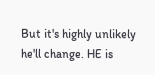But it's highly unlikely he'll change. HE is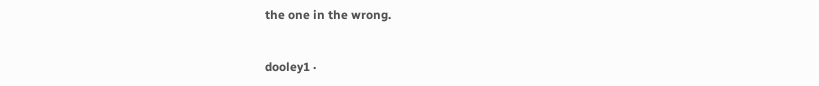the one in the wrong.


dooley1 ·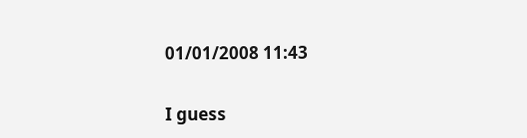01/01/2008 11:43

I guess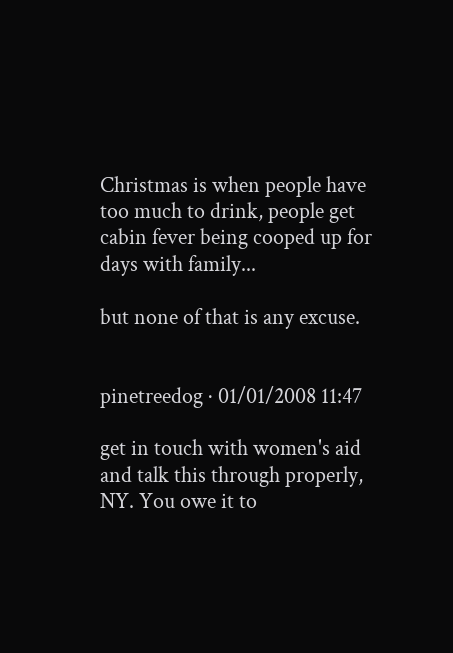Christmas is when people have too much to drink, people get cabin fever being cooped up for days with family...

but none of that is any excuse.


pinetreedog · 01/01/2008 11:47

get in touch with women's aid and talk this through properly, NY. You owe it to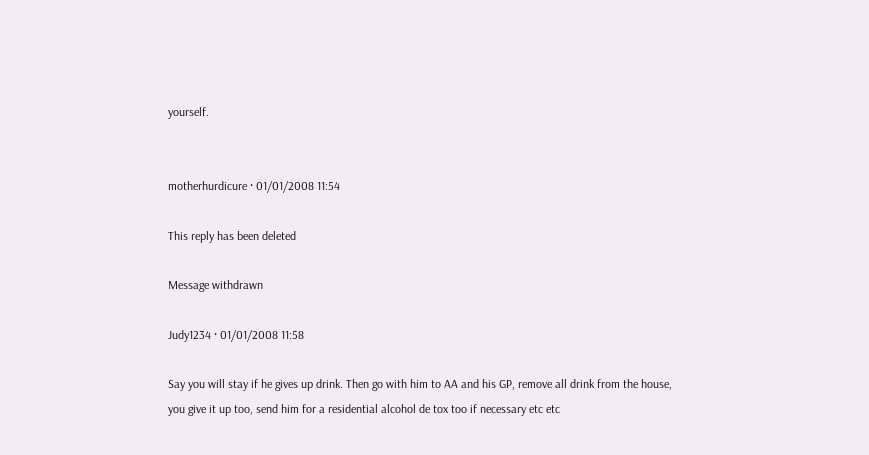yourself.


motherhurdicure · 01/01/2008 11:54

This reply has been deleted

Message withdrawn

Judy1234 · 01/01/2008 11:58

Say you will stay if he gives up drink. Then go with him to AA and his GP, remove all drink from the house, you give it up too, send him for a residential alcohol de tox too if necessary etc etc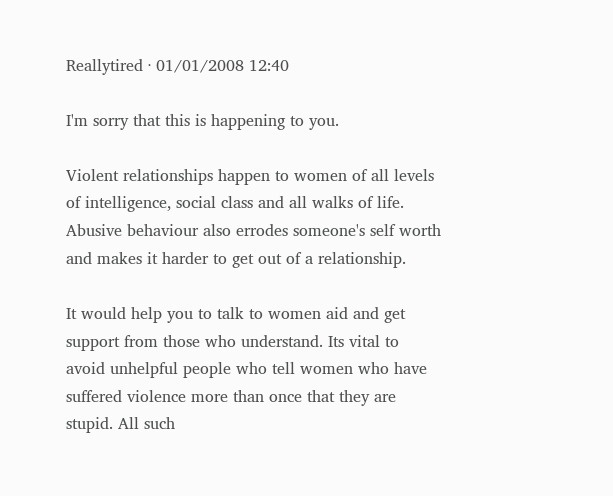Reallytired · 01/01/2008 12:40

I'm sorry that this is happening to you.

Violent relationships happen to women of all levels of intelligence, social class and all walks of life. Abusive behaviour also errodes someone's self worth and makes it harder to get out of a relationship.

It would help you to talk to women aid and get support from those who understand. Its vital to avoid unhelpful people who tell women who have suffered violence more than once that they are stupid. All such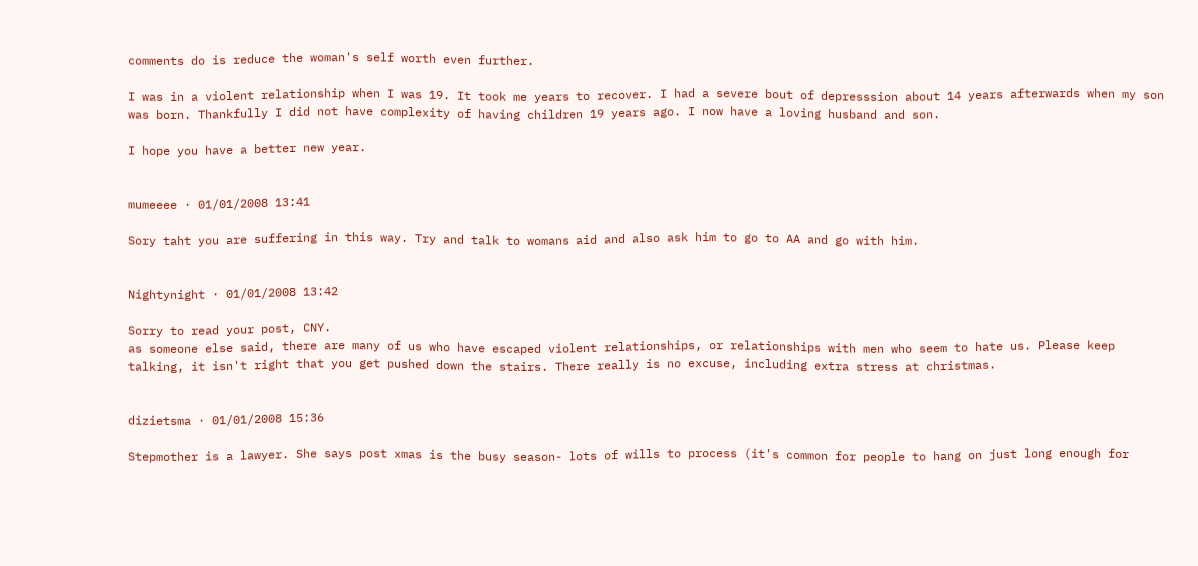comments do is reduce the woman's self worth even further.

I was in a violent relationship when I was 19. It took me years to recover. I had a severe bout of depresssion about 14 years afterwards when my son was born. Thankfully I did not have complexity of having children 19 years ago. I now have a loving husband and son.

I hope you have a better new year.


mumeeee · 01/01/2008 13:41

Sory taht you are suffering in this way. Try and talk to womans aid and also ask him to go to AA and go with him.


Nightynight · 01/01/2008 13:42

Sorry to read your post, CNY.
as someone else said, there are many of us who have escaped violent relationships, or relationships with men who seem to hate us. Please keep talking, it isn't right that you get pushed down the stairs. There really is no excuse, including extra stress at christmas.


dizietsma · 01/01/2008 15:36

Stepmother is a lawyer. She says post xmas is the busy season- lots of wills to process (it's common for people to hang on just long enough for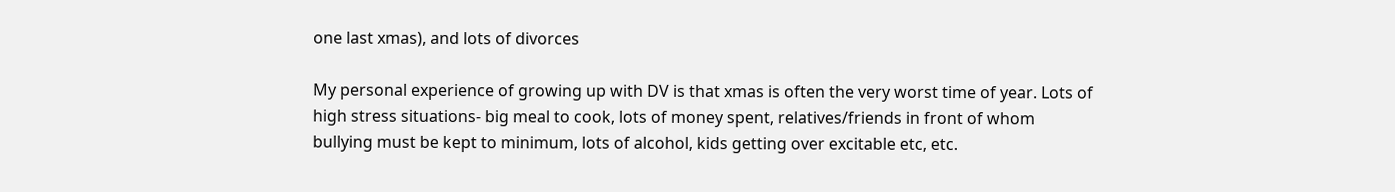one last xmas), and lots of divorces

My personal experience of growing up with DV is that xmas is often the very worst time of year. Lots of high stress situations- big meal to cook, lots of money spent, relatives/friends in front of whom bullying must be kept to minimum, lots of alcohol, kids getting over excitable etc, etc.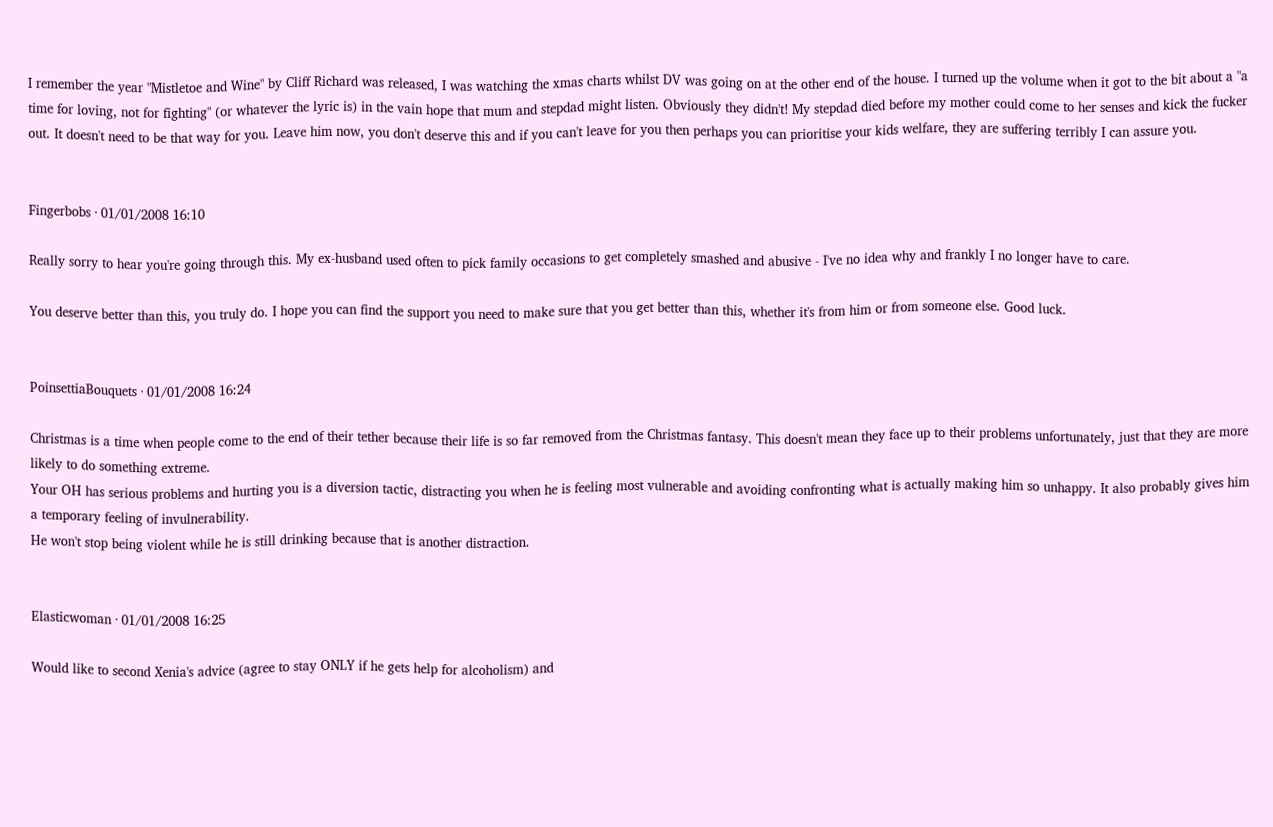I remember the year "Mistletoe and Wine" by Cliff Richard was released, I was watching the xmas charts whilst DV was going on at the other end of the house. I turned up the volume when it got to the bit about a "a time for loving, not for fighting" (or whatever the lyric is) in the vain hope that mum and stepdad might listen. Obviously they didn't! My stepdad died before my mother could come to her senses and kick the fucker out. It doesn't need to be that way for you. Leave him now, you don't deserve this and if you can't leave for you then perhaps you can prioritise your kids welfare, they are suffering terribly I can assure you.


Fingerbobs · 01/01/2008 16:10

Really sorry to hear you're going through this. My ex-husband used often to pick family occasions to get completely smashed and abusive - I've no idea why and frankly I no longer have to care.

You deserve better than this, you truly do. I hope you can find the support you need to make sure that you get better than this, whether it's from him or from someone else. Good luck.


PoinsettiaBouquets · 01/01/2008 16:24

Christmas is a time when people come to the end of their tether because their life is so far removed from the Christmas fantasy. This doesn't mean they face up to their problems unfortunately, just that they are more likely to do something extreme.
Your OH has serious problems and hurting you is a diversion tactic, distracting you when he is feeling most vulnerable and avoiding confronting what is actually making him so unhappy. It also probably gives him a temporary feeling of invulnerability.
He won't stop being violent while he is still drinking because that is another distraction.


Elasticwoman · 01/01/2008 16:25

Would like to second Xenia's advice (agree to stay ONLY if he gets help for alcoholism) and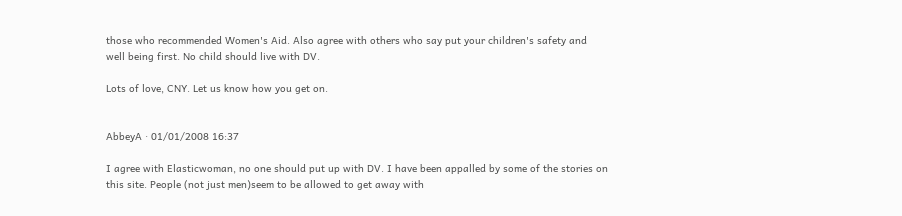those who recommended Women's Aid. Also agree with others who say put your children's safety and well being first. No child should live with DV.

Lots of love, CNY. Let us know how you get on.


AbbeyA · 01/01/2008 16:37

I agree with Elasticwoman, no one should put up with DV. I have been appalled by some of the stories on this site. People (not just men)seem to be allowed to get away with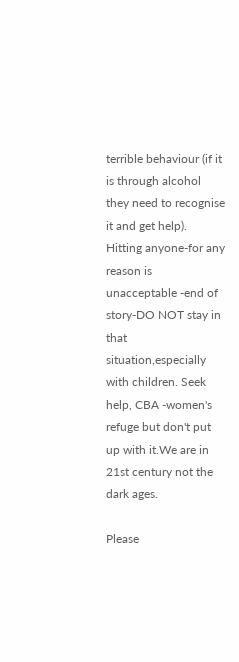terrible behaviour (if it is through alcohol they need to recognise it and get help). Hitting anyone-for any reason is unacceptable -end of story-DO NOT stay in that situation,especially with children. Seek help, CBA -women's refuge but don't put up with it.We are in 21st century not the dark ages.

Please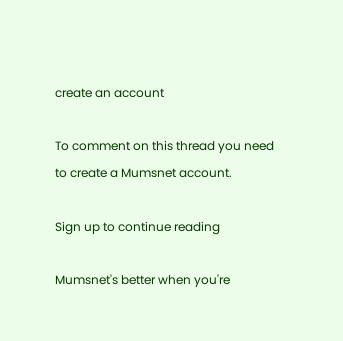create an account

To comment on this thread you need to create a Mumsnet account.

Sign up to continue reading

Mumsnet's better when you're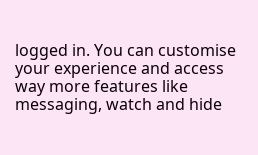logged in. You can customise your experience and access way more features like messaging, watch and hide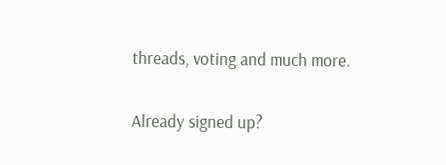threads, voting and much more.

Already signed up?